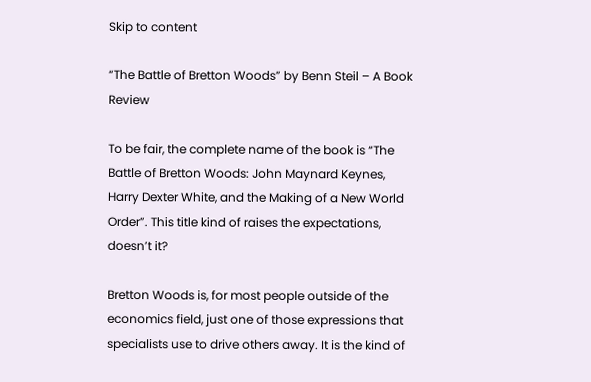Skip to content

“The Battle of Bretton Woods” by Benn Steil – A Book Review

To be fair, the complete name of the book is “The Battle of Bretton Woods: John Maynard Keynes, Harry Dexter White, and the Making of a New World Order”. This title kind of raises the expectations, doesn’t it?

Bretton Woods is, for most people outside of the economics field, just one of those expressions that specialists use to drive others away. It is the kind of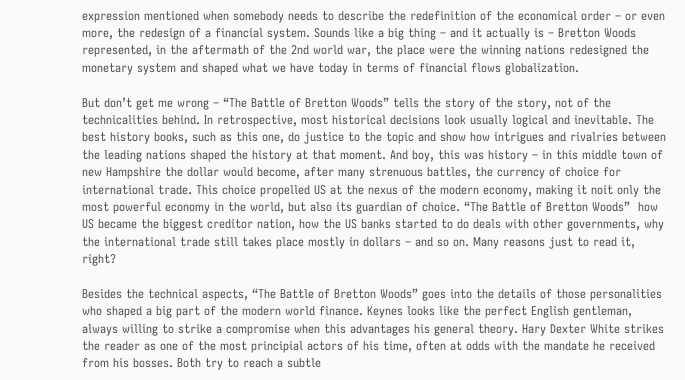expression mentioned when somebody needs to describe the redefinition of the economical order – or even more, the redesign of a financial system. Sounds like a big thing – and it actually is – Bretton Woods represented, in the aftermath of the 2nd world war, the place were the winning nations redesigned the monetary system and shaped what we have today in terms of financial flows globalization.

But don’t get me wrong – “The Battle of Bretton Woods” tells the story of the story, not of the technicalities behind. In retrospective, most historical decisions look usually logical and inevitable. The best history books, such as this one, do justice to the topic and show how intrigues and rivalries between the leading nations shaped the history at that moment. And boy, this was history – in this middle town of new Hampshire the dollar would become, after many strenuous battles, the currency of choice for international trade. This choice propelled US at the nexus of the modern economy, making it noit only the most powerful economy in the world, but also its guardian of choice. “The Battle of Bretton Woods”  how US became the biggest creditor nation, how the US banks started to do deals with other governments, why the international trade still takes place mostly in dollars – and so on. Many reasons just to read it, right?

Besides the technical aspects, “The Battle of Bretton Woods” goes into the details of those personalities who shaped a big part of the modern world finance. Keynes looks like the perfect English gentleman, always willing to strike a compromise when this advantages his general theory. Hary Dexter White strikes the reader as one of the most principial actors of his time, often at odds with the mandate he received from his bosses. Both try to reach a subtle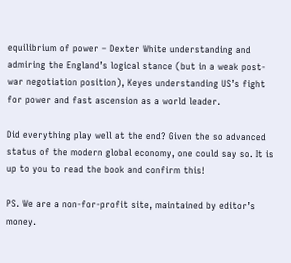equilibrium of power – Dexter White understanding and admiring the England’s logical stance (but in a weak post-war negotiation position), Keyes understanding US’s fight for power and fast ascension as a world leader.

Did everything play well at the end? Given the so advanced status of the modern global economy, one could say so. It is up to you to read the book and confirm this!

PS. We are a non-for-profit site, maintained by editor’s money.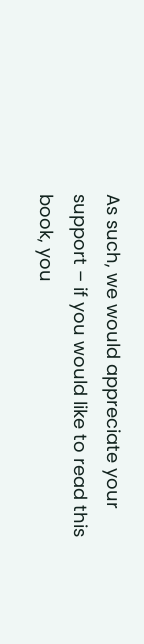As such, we would appreciate your support – if you would like to read this book, you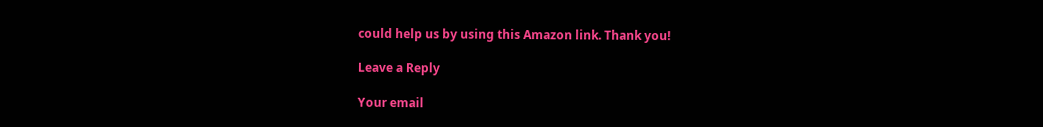could help us by using this Amazon link. Thank you!

Leave a Reply

Your email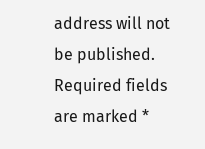address will not be published. Required fields are marked *